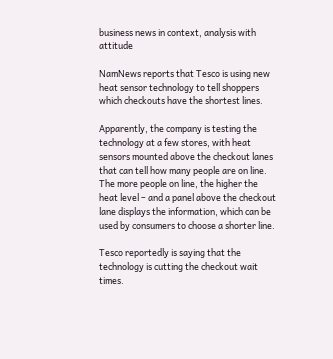business news in context, analysis with attitude

NamNews reports that Tesco is using new heat sensor technology to tell shoppers which checkouts have the shortest lines.

Apparently, the company is testing the technology at a few stores, with heat sensors mounted above the checkout lanes that can tell how many people are on line. The more people on line, the higher the heat level – and a panel above the checkout lane displays the information, which can be used by consumers to choose a shorter line.

Tesco reportedly is saying that the technology is cutting the checkout wait times.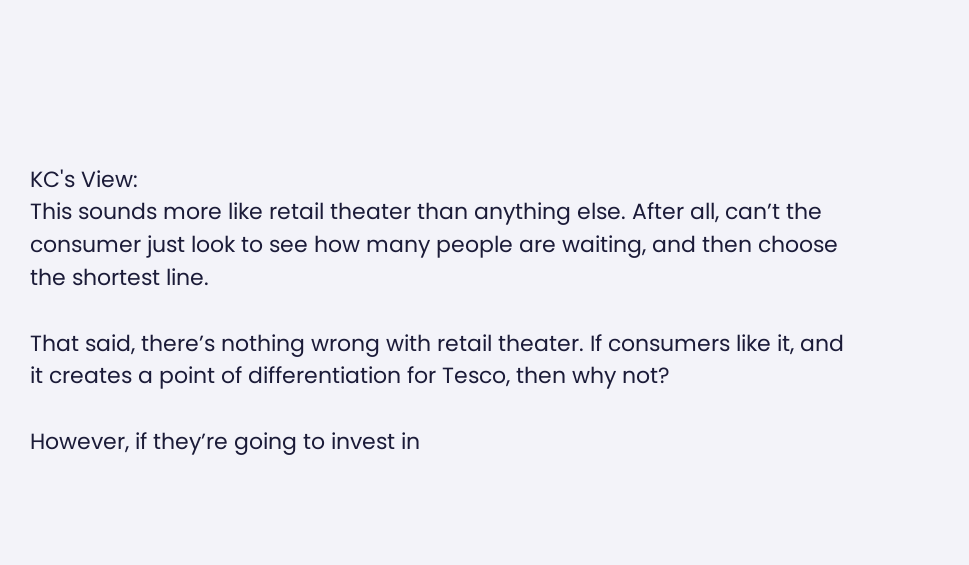KC's View:
This sounds more like retail theater than anything else. After all, can’t the consumer just look to see how many people are waiting, and then choose the shortest line.

That said, there’s nothing wrong with retail theater. If consumers like it, and it creates a point of differentiation for Tesco, then why not?

However, if they’re going to invest in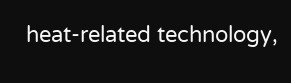heat-related technology,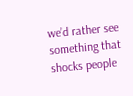we’d rather see something that shocks people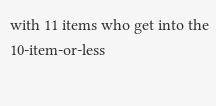with 11 items who get into the 10-item-or-less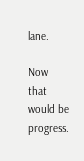lane.

Now that would be progress.